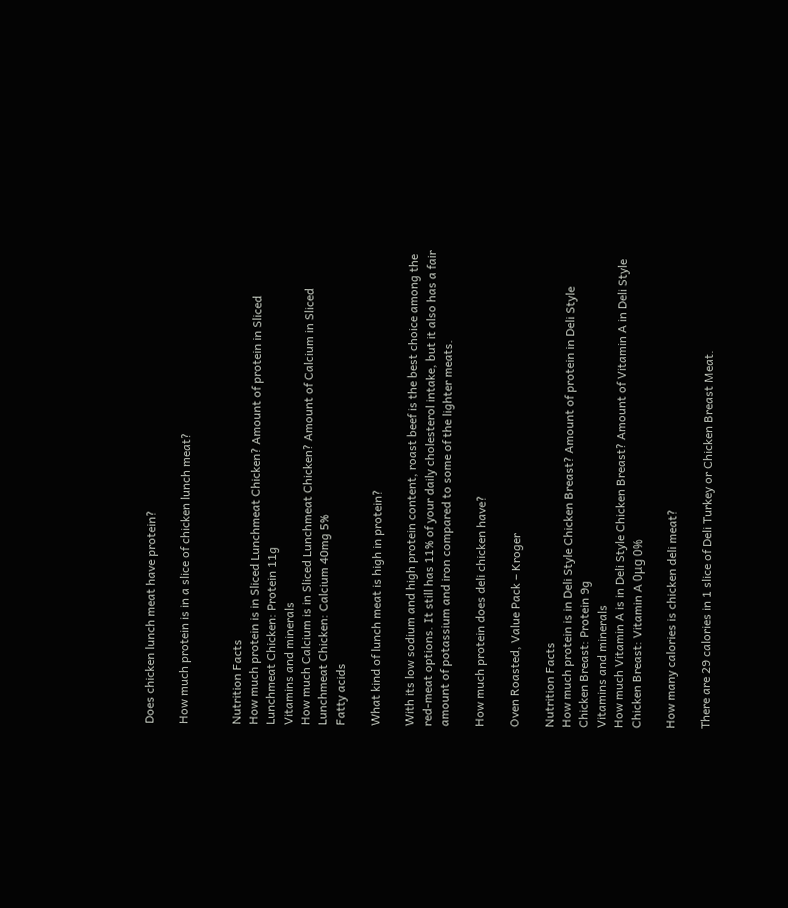Does chicken lunch meat have protein?

How much protein is in a slice of chicken lunch meat?


Nutrition Facts
How much protein is in Sliced Lunchmeat Chicken? Amount of protein in Sliced Lunchmeat Chicken: Protein 11g
Vitamins and minerals
How much Calcium is in Sliced Lunchmeat Chicken? Amount of Calcium in Sliced Lunchmeat Chicken: Calcium 40mg 5%
Fatty acids

What kind of lunch meat is high in protein?

With its low sodium and high protein content, roast beef is the best choice among the red-meat options. It still has 11% of your daily cholesterol intake, but it also has a fair amount of potassium and iron compared to some of the lighter meats.

How much protein does deli chicken have?

Oven Roasted, Value Pack – Kroger

Nutrition Facts
How much protein is in Deli Style Chicken Breast? Amount of protein in Deli Style Chicken Breast: Protein 9g
Vitamins and minerals
How much Vitamin A is in Deli Style Chicken Breast? Amount of Vitamin A in Deli Style Chicken Breast: Vitamin A 0μg 0%

How many calories is chicken deli meat?

There are 29 calories in 1 slice of Deli Turkey or Chicken Breast Meat.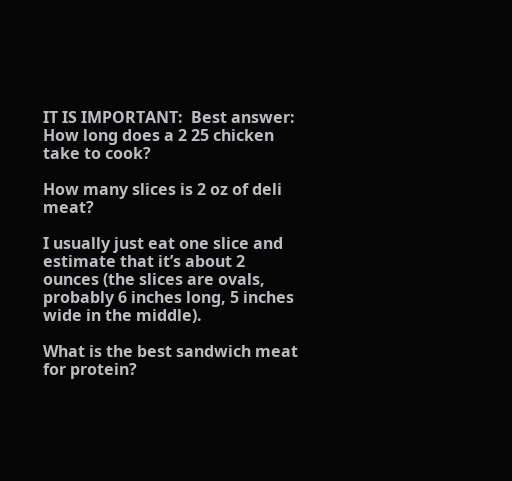IT IS IMPORTANT:  Best answer: How long does a 2 25 chicken take to cook?

How many slices is 2 oz of deli meat?

I usually just eat one slice and estimate that it’s about 2 ounces (the slices are ovals, probably 6 inches long, 5 inches wide in the middle).

What is the best sandwich meat for protein?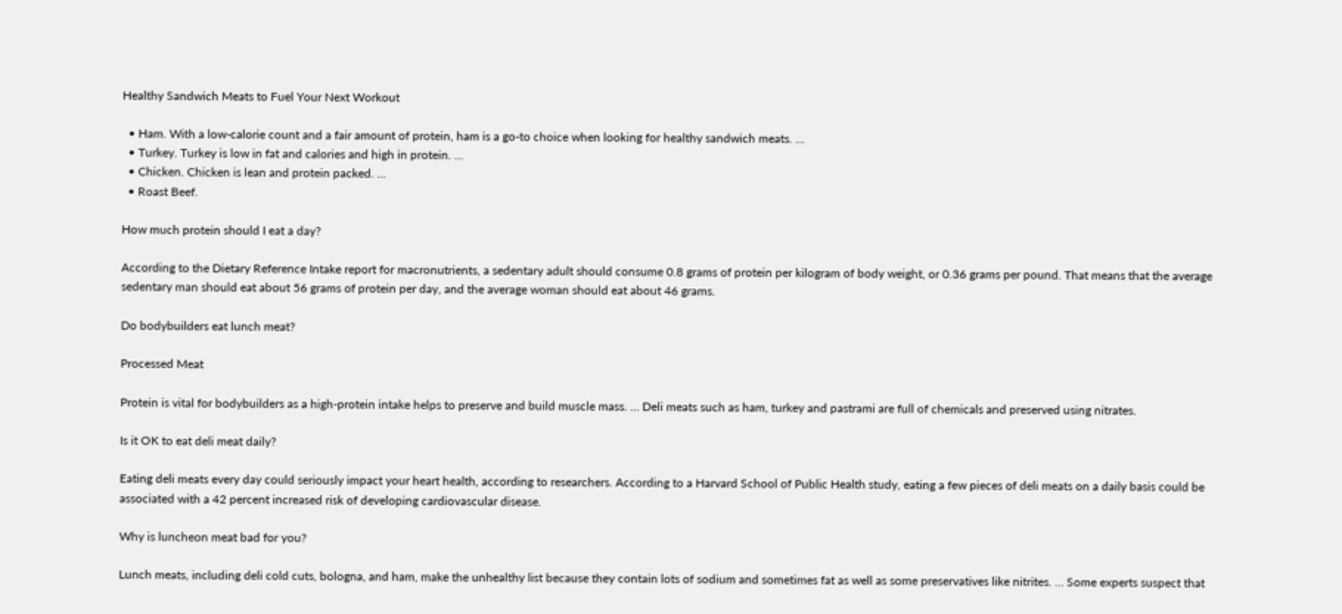Healthy Sandwich Meats to Fuel Your Next Workout

  • Ham. With a low-calorie count and a fair amount of protein, ham is a go-to choice when looking for healthy sandwich meats. …
  • Turkey. Turkey is low in fat and calories and high in protein. …
  • Chicken. Chicken is lean and protein packed. …
  • Roast Beef.

How much protein should I eat a day?

According to the Dietary Reference Intake report for macronutrients, a sedentary adult should consume 0.8 grams of protein per kilogram of body weight, or 0.36 grams per pound. That means that the average sedentary man should eat about 56 grams of protein per day, and the average woman should eat about 46 grams.

Do bodybuilders eat lunch meat?

Processed Meat

Protein is vital for bodybuilders as a high-protein intake helps to preserve and build muscle mass. … Deli meats such as ham, turkey and pastrami are full of chemicals and preserved using nitrates.

Is it OK to eat deli meat daily?

Eating deli meats every day could seriously impact your heart health, according to researchers. According to a Harvard School of Public Health study, eating a few pieces of deli meats on a daily basis could be associated with a 42 percent increased risk of developing cardiovascular disease.

Why is luncheon meat bad for you?

Lunch meats, including deli cold cuts, bologna, and ham, make the unhealthy list because they contain lots of sodium and sometimes fat as well as some preservatives like nitrites. … Some experts suspect that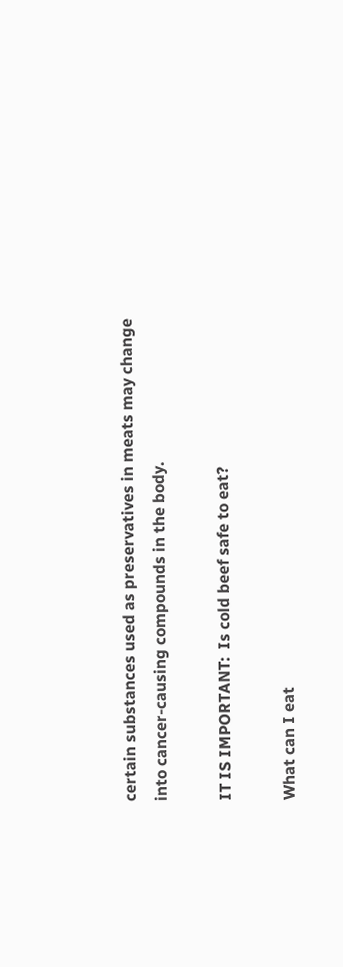certain substances used as preservatives in meats may change into cancer-causing compounds in the body.

IT IS IMPORTANT:  Is cold beef safe to eat?

What can I eat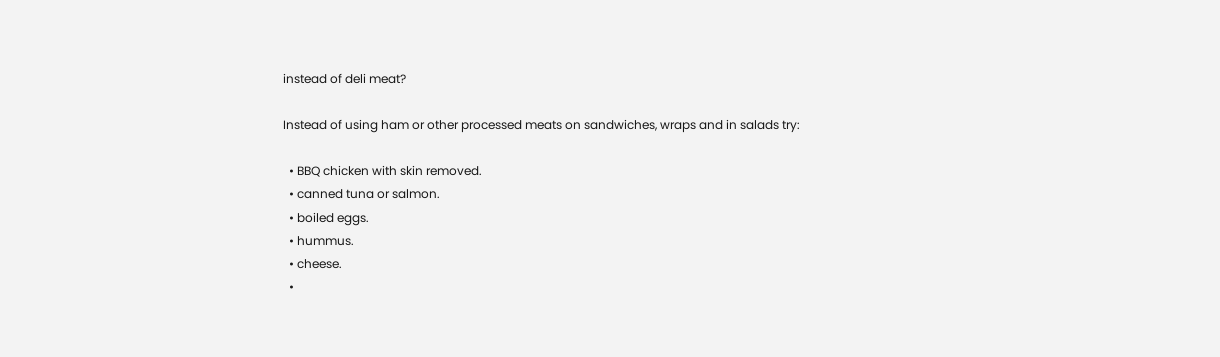instead of deli meat?

Instead of using ham or other processed meats on sandwiches, wraps and in salads try:

  • BBQ chicken with skin removed.
  • canned tuna or salmon.
  • boiled eggs.
  • hummus.
  • cheese.
  •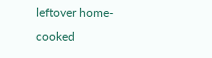leftover home-cooked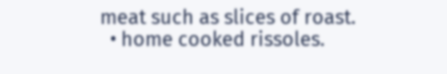meat such as slices of roast.
  • home cooked rissoles.